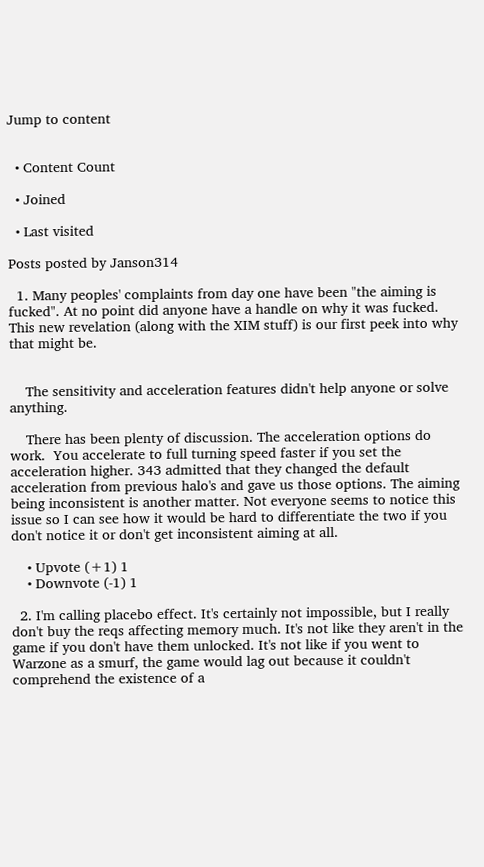Jump to content


  • Content Count

  • Joined

  • Last visited

Posts posted by Janson314

  1. Many peoples' complaints from day one have been "the aiming is fucked". At no point did anyone have a handle on why it was fucked. This new revelation (along with the XIM stuff) is our first peek into why that might be.


    The sensitivity and acceleration features didn't help anyone or solve anything.

    There has been plenty of discussion. The acceleration options do work.  You accelerate to full turning speed faster if you set the acceleration higher. 343 admitted that they changed the default acceleration from previous halo's and gave us those options. The aiming being inconsistent is another matter. Not everyone seems to notice this issue so I can see how it would be hard to differentiate the two if you don't notice it or don't get inconsistent aiming at all.

    • Upvote (+1) 1
    • Downvote (-1) 1

  2. I'm calling placebo effect. It's certainly not impossible, but I really don't buy the reqs affecting memory much. It's not like they aren't in the game if you don't have them unlocked. It's not like if you went to Warzone as a smurf, the game would lag out because it couldn't comprehend the existence of a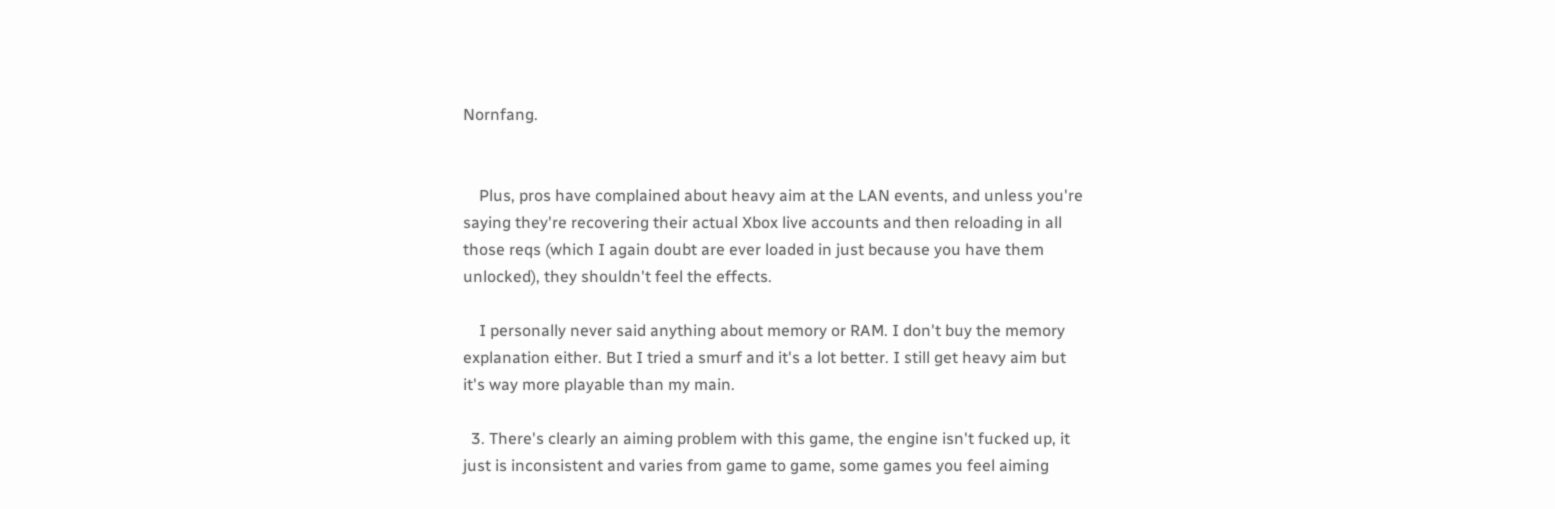Nornfang.


    Plus, pros have complained about heavy aim at the LAN events, and unless you're saying they're recovering their actual Xbox live accounts and then reloading in all those reqs (which I again doubt are ever loaded in just because you have them unlocked), they shouldn't feel the effects.

    I personally never said anything about memory or RAM. I don't buy the memory explanation either. But I tried a smurf and it's a lot better. I still get heavy aim but it's way more playable than my main.

  3. There's clearly an aiming problem with this game, the engine isn't fucked up, it just is inconsistent and varies from game to game, some games you feel aiming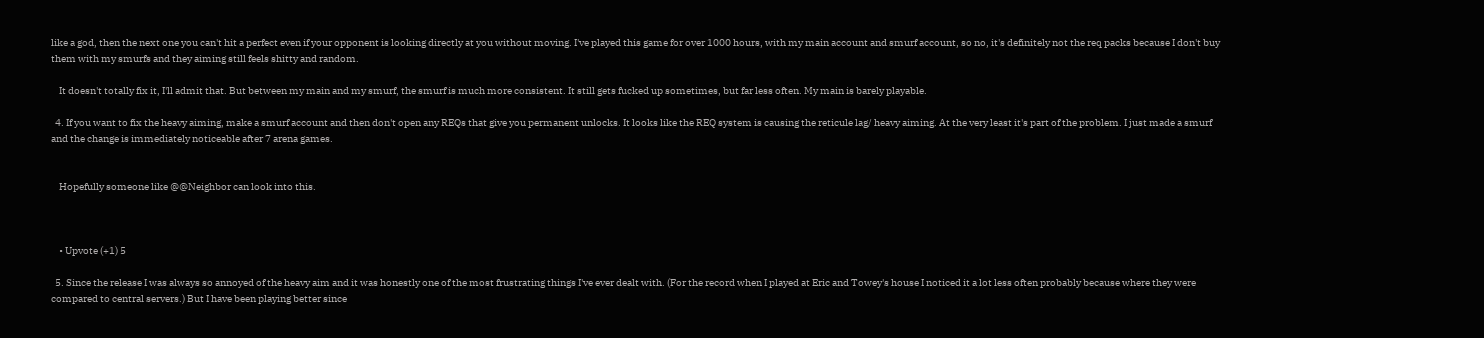like a god, then the next one you can't hit a perfect even if your opponent is looking directly at you without moving. I've played this game for over 1000 hours, with my main account and smurf account, so no, it's definitely not the req packs because I don't buy them with my smurfs and they aiming still feels shitty and random.

    It doesn't totally fix it, I'll admit that. But between my main and my smurf, the smurf is much more consistent. It still gets fucked up sometimes, but far less often. My main is barely playable.

  4. If you want to fix the heavy aiming, make a smurf account and then don't open any REQs that give you permanent unlocks. It looks like the REQ system is causing the reticule lag/ heavy aiming. At the very least it's part of the problem. I just made a smurf and the change is immediately noticeable after 7 arena games.


    Hopefully someone like @@Neighbor can look into this.



    • Upvote (+1) 5

  5. Since the release I was always so annoyed of the heavy aim and it was honestly one of the most frustrating things I've ever dealt with. (For the record when I played at Eric and Towey's house I noticed it a lot less often probably because where they were compared to central servers.) But I have been playing better since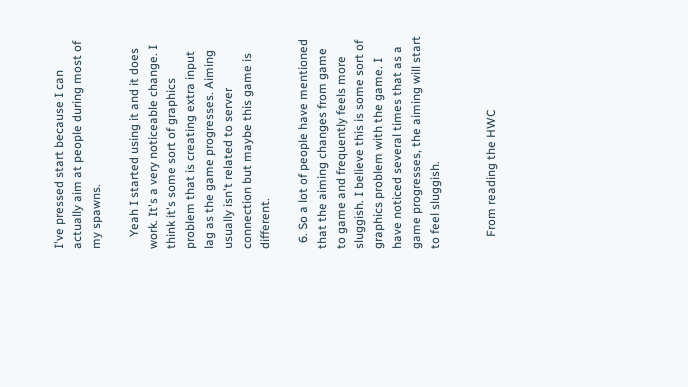I've pressed start because I can actually aim at people during most of my spawns.

    Yeah I started using it and it does work. It's a very noticeable change. I think it's some sort of graphics problem that is creating extra input lag as the game progresses. Aiming usually isn't related to server connection but maybe this game is different.

  6. So a lot of people have mentioned that the aiming changes from game to game and frequently feels more sluggish. I believe this is some sort of graphics problem with the game. I have noticed several times that as a game progresses, the aiming will start to feel sluggish.


    From reading the HWC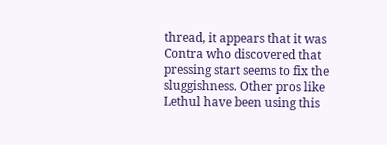thread, it appears that it was Contra who discovered that pressing start seems to fix the sluggishness. Other pros like Lethul have been using this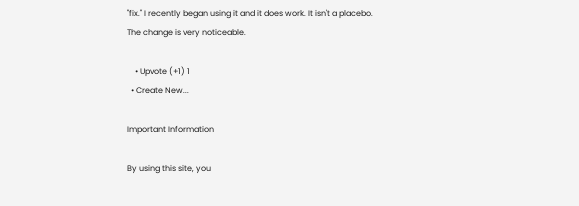"fix." I recently began using it and it does work. It isn't a placebo. The change is very noticeable.

    • Upvote (+1) 1
  • Create New...

Important Information

By using this site, you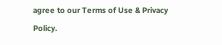agree to our Terms of Use & Privacy Policy.